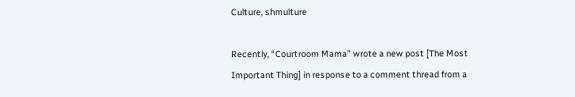Culture, shmulture

Recently, “Courtroom Mama” wrote a new post [The Most Important Thing] in response to a comment thread from a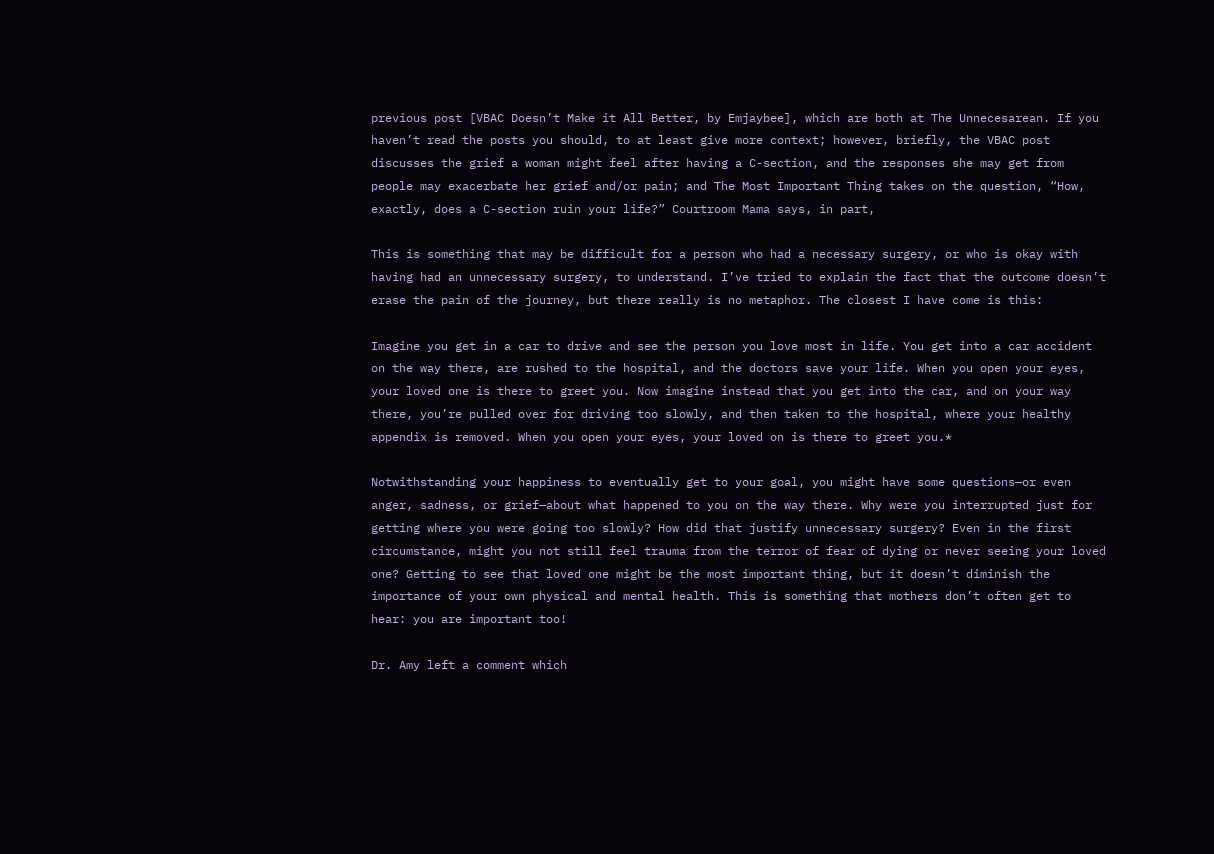previous post [VBAC Doesn’t Make it All Better, by Emjaybee], which are both at The Unnecesarean. If you haven’t read the posts you should, to at least give more context; however, briefly, the VBAC post discusses the grief a woman might feel after having a C-section, and the responses she may get from people may exacerbate her grief and/or pain; and The Most Important Thing takes on the question, “How, exactly, does a C-section ruin your life?” Courtroom Mama says, in part,

This is something that may be difficult for a person who had a necessary surgery, or who is okay with having had an unnecessary surgery, to understand. I’ve tried to explain the fact that the outcome doesn’t erase the pain of the journey, but there really is no metaphor. The closest I have come is this:

Imagine you get in a car to drive and see the person you love most in life. You get into a car accident on the way there, are rushed to the hospital, and the doctors save your life. When you open your eyes, your loved one is there to greet you. Now imagine instead that you get into the car, and on your way there, you’re pulled over for driving too slowly, and then taken to the hospital, where your healthy appendix is removed. When you open your eyes, your loved on is there to greet you.*

Notwithstanding your happiness to eventually get to your goal, you might have some questions—or even anger, sadness, or grief—about what happened to you on the way there. Why were you interrupted just for getting where you were going too slowly? How did that justify unnecessary surgery? Even in the first circumstance, might you not still feel trauma from the terror of fear of dying or never seeing your loved one? Getting to see that loved one might be the most important thing, but it doesn’t diminish the importance of your own physical and mental health. This is something that mothers don’t often get to hear: you are important too!

Dr. Amy left a comment which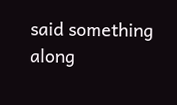said something along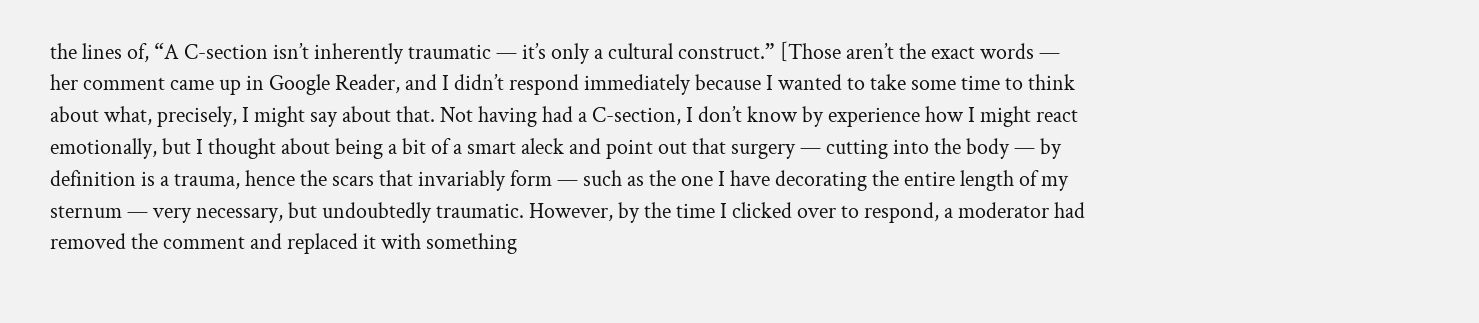the lines of, “A C-section isn’t inherently traumatic — it’s only a cultural construct.” [Those aren’t the exact words — her comment came up in Google Reader, and I didn’t respond immediately because I wanted to take some time to think about what, precisely, I might say about that. Not having had a C-section, I don’t know by experience how I might react emotionally, but I thought about being a bit of a smart aleck and point out that surgery — cutting into the body — by definition is a trauma, hence the scars that invariably form — such as the one I have decorating the entire length of my sternum — very necessary, but undoubtedly traumatic. However, by the time I clicked over to respond, a moderator had removed the comment and replaced it with something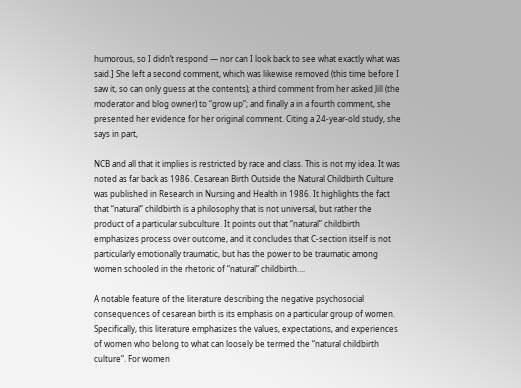humorous, so I didn’t respond — nor can I look back to see what exactly what was said.] She left a second comment, which was likewise removed (this time before I saw it, so can only guess at the contents); a third comment from her asked Jill (the moderator and blog owner) to “grow up”; and finally a in a fourth comment, she presented her evidence for her original comment. Citing a 24-year-old study, she says in part,

NCB and all that it implies is restricted by race and class. This is not my idea. It was noted as far back as 1986. Cesarean Birth Outside the Natural Childbirth Culture was published in Research in Nursing and Health in 1986. It highlights the fact that “natural” childbirth is a philosophy that is not universal, but rather the product of a particular subculture. It points out that “natural” childbirth emphasizes process over outcome, and it concludes that C-section itself is not particularly emotionally traumatic, but has the power to be traumatic among women schooled in the rhetoric of “natural” childbirth….

A notable feature of the literature describing the negative psychosocial consequences of cesarean birth is its emphasis on a particular group of women. Specifically, this literature emphasizes the values, expectations, and experiences of women who belong to what can loosely be termed the “natural childbirth culture”. For women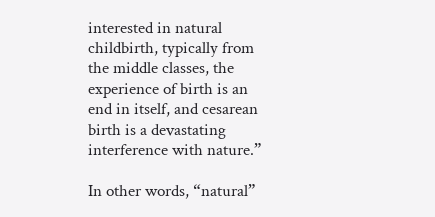interested in natural childbirth, typically from the middle classes, the experience of birth is an end in itself, and cesarean birth is a devastating interference with nature.”

In other words, “natural”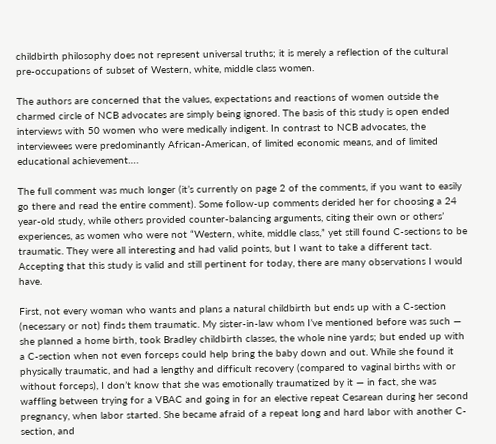childbirth philosophy does not represent universal truths; it is merely a reflection of the cultural pre-occupations of subset of Western, white, middle class women.

The authors are concerned that the values, expectations and reactions of women outside the charmed circle of NCB advocates are simply being ignored. The basis of this study is open ended interviews with 50 women who were medically indigent. In contrast to NCB advocates, the interviewees were predominantly African-American, of limited economic means, and of limited educational achievement….

The full comment was much longer (it’s currently on page 2 of the comments, if you want to easily go there and read the entire comment). Some follow-up comments derided her for choosing a 24 year-old study, while others provided counter-balancing arguments, citing their own or others’ experiences, as women who were not “Western, white, middle class,” yet still found C-sections to be traumatic. They were all interesting and had valid points, but I want to take a different tact. Accepting that this study is valid and still pertinent for today, there are many observations I would have.

First, not every woman who wants and plans a natural childbirth but ends up with a C-section (necessary or not) finds them traumatic. My sister-in-law whom I’ve mentioned before was such — she planned a home birth, took Bradley childbirth classes, the whole nine yards; but ended up with a C-section when not even forceps could help bring the baby down and out. While she found it physically traumatic, and had a lengthy and difficult recovery (compared to vaginal births with or without forceps), I don’t know that she was emotionally traumatized by it — in fact, she was waffling between trying for a VBAC and going in for an elective repeat Cesarean during her second pregnancy, when labor started. She became afraid of a repeat long and hard labor with another C-section, and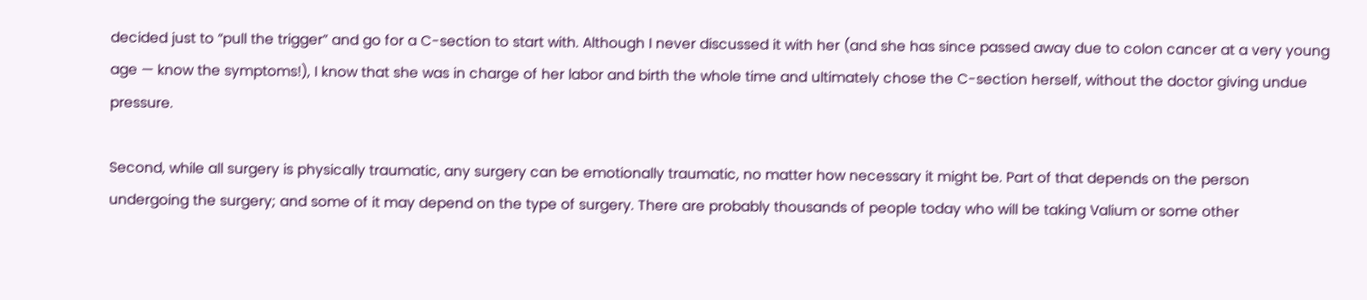decided just to “pull the trigger” and go for a C-section to start with. Although I never discussed it with her (and she has since passed away due to colon cancer at a very young age — know the symptoms!), I know that she was in charge of her labor and birth the whole time and ultimately chose the C-section herself, without the doctor giving undue pressure.

Second, while all surgery is physically traumatic, any surgery can be emotionally traumatic, no matter how necessary it might be. Part of that depends on the person undergoing the surgery; and some of it may depend on the type of surgery. There are probably thousands of people today who will be taking Valium or some other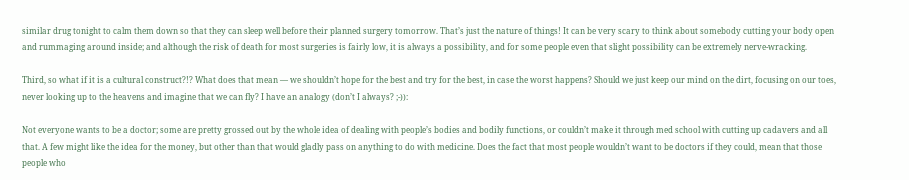similar drug tonight to calm them down so that they can sleep well before their planned surgery tomorrow. That’s just the nature of things! It can be very scary to think about somebody cutting your body open and rummaging around inside; and although the risk of death for most surgeries is fairly low, it is always a possibility, and for some people even that slight possibility can be extremely nerve-wracking.

Third, so what if it is a cultural construct?!? What does that mean — we shouldn’t hope for the best and try for the best, in case the worst happens? Should we just keep our mind on the dirt, focusing on our toes, never looking up to the heavens and imagine that we can fly? I have an analogy (don’t I always? ;-)):

Not everyone wants to be a doctor; some are pretty grossed out by the whole idea of dealing with people’s bodies and bodily functions, or couldn’t make it through med school with cutting up cadavers and all that. A few might like the idea for the money, but other than that would gladly pass on anything to do with medicine. Does the fact that most people wouldn’t want to be doctors if they could, mean that those people who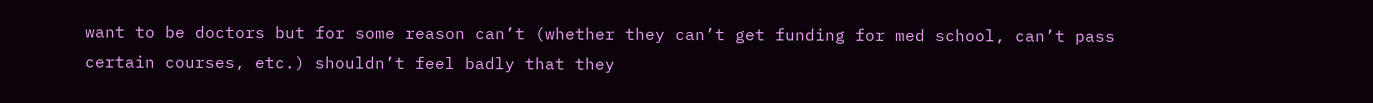want to be doctors but for some reason can’t (whether they can’t get funding for med school, can’t pass certain courses, etc.) shouldn’t feel badly that they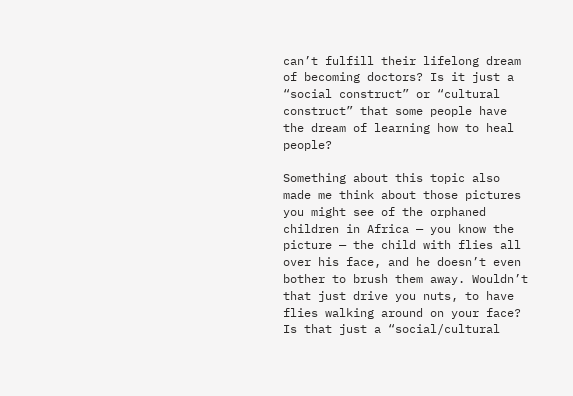can’t fulfill their lifelong dream of becoming doctors? Is it just a “social construct” or “cultural construct” that some people have the dream of learning how to heal people?

Something about this topic also made me think about those pictures you might see of the orphaned children in Africa — you know the picture — the child with flies all over his face, and he doesn’t even bother to brush them away. Wouldn’t that just drive you nuts, to have flies walking around on your face? Is that just a “social/cultural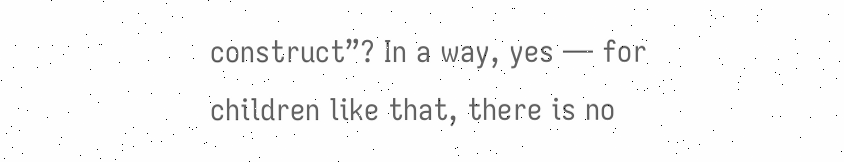construct”? In a way, yes — for children like that, there is no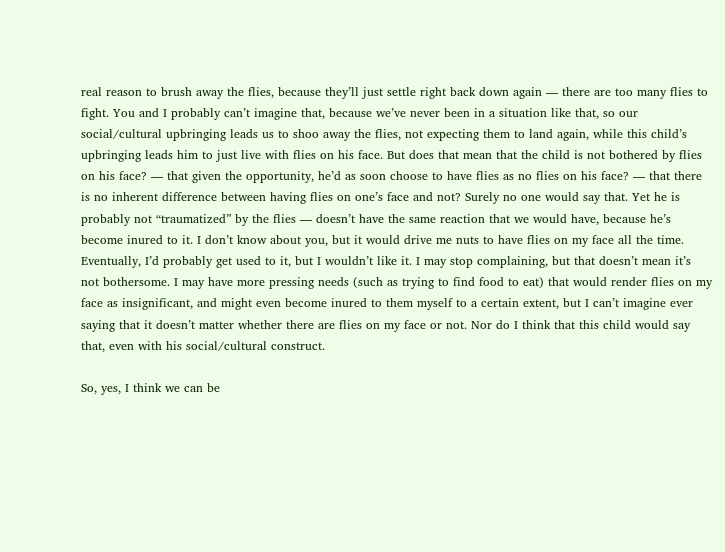real reason to brush away the flies, because they’ll just settle right back down again — there are too many flies to fight. You and I probably can’t imagine that, because we’ve never been in a situation like that, so our social/cultural upbringing leads us to shoo away the flies, not expecting them to land again, while this child’s upbringing leads him to just live with flies on his face. But does that mean that the child is not bothered by flies on his face? — that given the opportunity, he’d as soon choose to have flies as no flies on his face? — that there is no inherent difference between having flies on one’s face and not? Surely no one would say that. Yet he is probably not “traumatized” by the flies — doesn’t have the same reaction that we would have, because he’s become inured to it. I don’t know about you, but it would drive me nuts to have flies on my face all the time. Eventually, I’d probably get used to it, but I wouldn’t like it. I may stop complaining, but that doesn’t mean it’s not bothersome. I may have more pressing needs (such as trying to find food to eat) that would render flies on my face as insignificant, and might even become inured to them myself to a certain extent, but I can’t imagine ever saying that it doesn’t matter whether there are flies on my face or not. Nor do I think that this child would say that, even with his social/cultural construct.

So, yes, I think we can be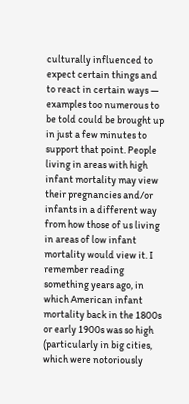culturally influenced to expect certain things and to react in certain ways — examples too numerous to be told could be brought up in just a few minutes to support that point. People living in areas with high infant mortality may view their pregnancies and/or infants in a different way from how those of us living in areas of low infant mortality would view it. I remember reading something years ago, in which American infant mortality back in the 1800s or early 1900s was so high (particularly in big cities, which were notoriously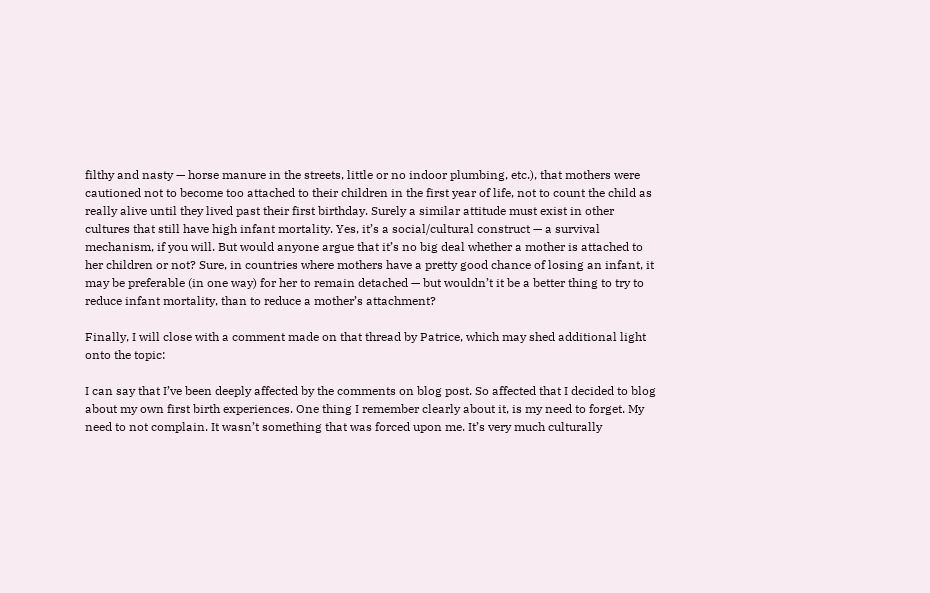filthy and nasty — horse manure in the streets, little or no indoor plumbing, etc.), that mothers were cautioned not to become too attached to their children in the first year of life, not to count the child as really alive until they lived past their first birthday. Surely a similar attitude must exist in other cultures that still have high infant mortality. Yes, it’s a social/cultural construct — a survival mechanism, if you will. But would anyone argue that it’s no big deal whether a mother is attached to her children or not? Sure, in countries where mothers have a pretty good chance of losing an infant, it may be preferable (in one way) for her to remain detached — but wouldn’t it be a better thing to try to reduce infant mortality, than to reduce a mother’s attachment?

Finally, I will close with a comment made on that thread by Patrice, which may shed additional light onto the topic:

I can say that I’ve been deeply affected by the comments on blog post. So affected that I decided to blog about my own first birth experiences. One thing I remember clearly about it, is my need to forget. My need to not complain. It wasn’t something that was forced upon me. It’s very much culturally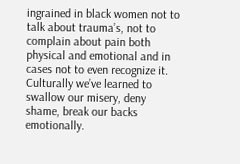ingrained in black women not to talk about trauma’s, not to complain about pain both physical and emotional and in cases not to even recognize it. Culturally we’ve learned to swallow our misery, deny shame, break our backs emotionally.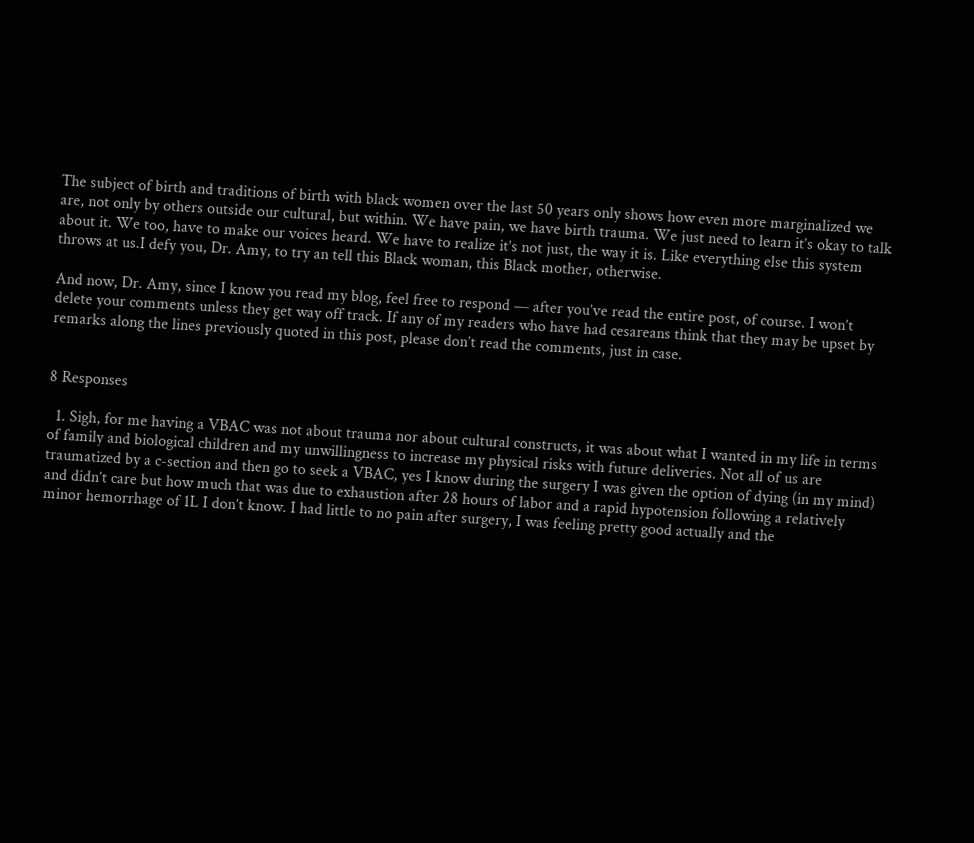The subject of birth and traditions of birth with black women over the last 50 years only shows how even more marginalized we are, not only by others outside our cultural, but within. We have pain, we have birth trauma. We just need to learn it’s okay to talk about it. We too, have to make our voices heard. We have to realize it’s not just, the way it is. Like everything else this system throws at us.I defy you, Dr. Amy, to try an tell this Black woman, this Black mother, otherwise.

And now, Dr. Amy, since I know you read my blog, feel free to respond — after you’ve read the entire post, of course. I won’t delete your comments unless they get way off track. If any of my readers who have had cesareans think that they may be upset by remarks along the lines previously quoted in this post, please don’t read the comments, just in case.


8 Responses

  1. Sigh, for me having a VBAC was not about trauma nor about cultural constructs, it was about what I wanted in my life in terms of family and biological children and my unwillingness to increase my physical risks with future deliveries. Not all of us are traumatized by a c-section and then go to seek a VBAC, yes I know during the surgery I was given the option of dying (in my mind) and didn’t care but how much that was due to exhaustion after 28 hours of labor and a rapid hypotension following a relatively minor hemorrhage of 1L I don’t know. I had little to no pain after surgery, I was feeling pretty good actually and the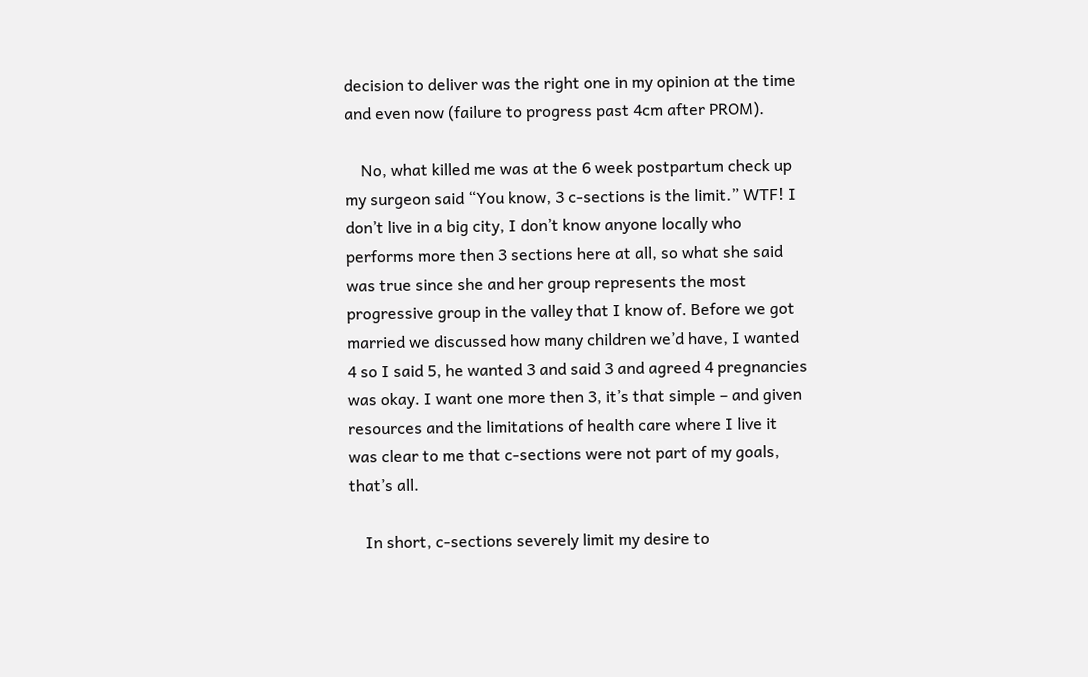decision to deliver was the right one in my opinion at the time and even now (failure to progress past 4cm after PROM).

    No, what killed me was at the 6 week postpartum check up my surgeon said “You know, 3 c-sections is the limit.” WTF! I don’t live in a big city, I don’t know anyone locally who performs more then 3 sections here at all, so what she said was true since she and her group represents the most progressive group in the valley that I know of. Before we got married we discussed how many children we’d have, I wanted 4 so I said 5, he wanted 3 and said 3 and agreed 4 pregnancies was okay. I want one more then 3, it’s that simple – and given resources and the limitations of health care where I live it was clear to me that c-sections were not part of my goals, that’s all.

    In short, c-sections severely limit my desire to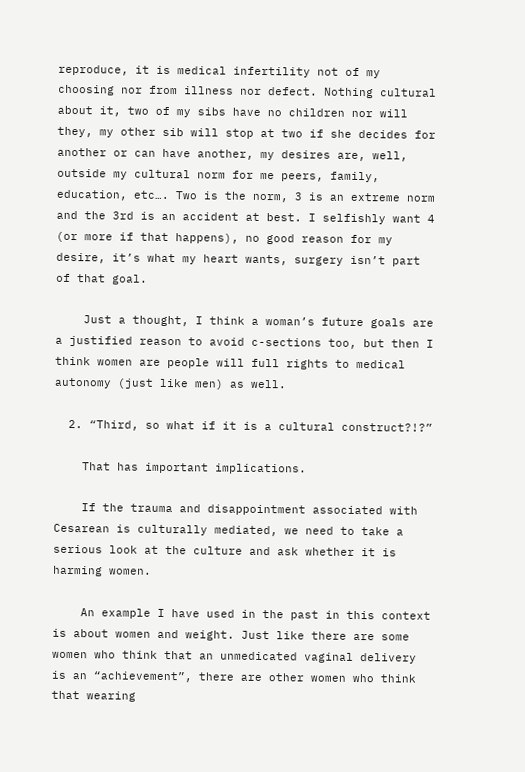reproduce, it is medical infertility not of my choosing nor from illness nor defect. Nothing cultural about it, two of my sibs have no children nor will they, my other sib will stop at two if she decides for another or can have another, my desires are, well, outside my cultural norm for me peers, family, education, etc…. Two is the norm, 3 is an extreme norm and the 3rd is an accident at best. I selfishly want 4 (or more if that happens), no good reason for my desire, it’s what my heart wants, surgery isn’t part of that goal.

    Just a thought, I think a woman’s future goals are a justified reason to avoid c-sections too, but then I think women are people will full rights to medical autonomy (just like men) as well.

  2. “Third, so what if it is a cultural construct?!?”

    That has important implications.

    If the trauma and disappointment associated with Cesarean is culturally mediated, we need to take a serious look at the culture and ask whether it is harming women.

    An example I have used in the past in this context is about women and weight. Just like there are some women who think that an unmedicated vaginal delivery is an “achievement”, there are other women who think that wearing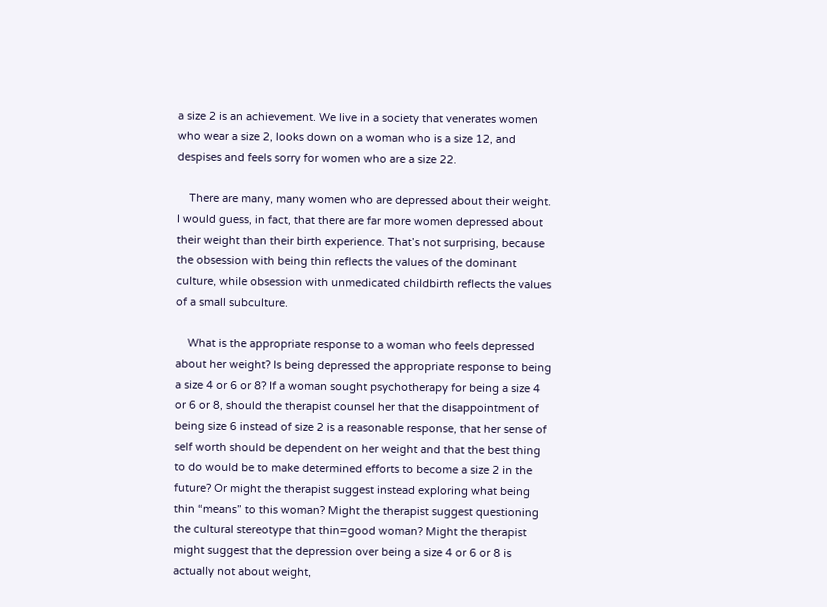a size 2 is an achievement. We live in a society that venerates women who wear a size 2, looks down on a woman who is a size 12, and despises and feels sorry for women who are a size 22.

    There are many, many women who are depressed about their weight. I would guess, in fact, that there are far more women depressed about their weight than their birth experience. That’s not surprising, because the obsession with being thin reflects the values of the dominant culture, while obsession with unmedicated childbirth reflects the values of a small subculture.

    What is the appropriate response to a woman who feels depressed about her weight? Is being depressed the appropriate response to being a size 4 or 6 or 8? If a woman sought psychotherapy for being a size 4 or 6 or 8, should the therapist counsel her that the disappointment of being size 6 instead of size 2 is a reasonable response, that her sense of self worth should be dependent on her weight and that the best thing to do would be to make determined efforts to become a size 2 in the future? Or might the therapist suggest instead exploring what being thin “means” to this woman? Might the therapist suggest questioning the cultural stereotype that thin=good woman? Might the therapist might suggest that the depression over being a size 4 or 6 or 8 is actually not about weight,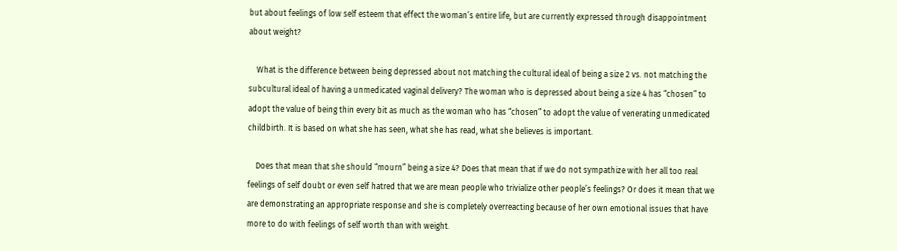but about feelings of low self esteem that effect the woman’s entire life, but are currently expressed through disappointment about weight?

    What is the difference between being depressed about not matching the cultural ideal of being a size 2 vs. not matching the subcultural ideal of having a unmedicated vaginal delivery? The woman who is depressed about being a size 4 has “chosen” to adopt the value of being thin every bit as much as the woman who has “chosen” to adopt the value of venerating unmedicated childbirth. It is based on what she has seen, what she has read, what she believes is important.

    Does that mean that she should “mourn” being a size 4? Does that mean that if we do not sympathize with her all too real feelings of self doubt or even self hatred that we are mean people who trivialize other people’s feelings? Or does it mean that we are demonstrating an appropriate response and she is completely overreacting because of her own emotional issues that have more to do with feelings of self worth than with weight.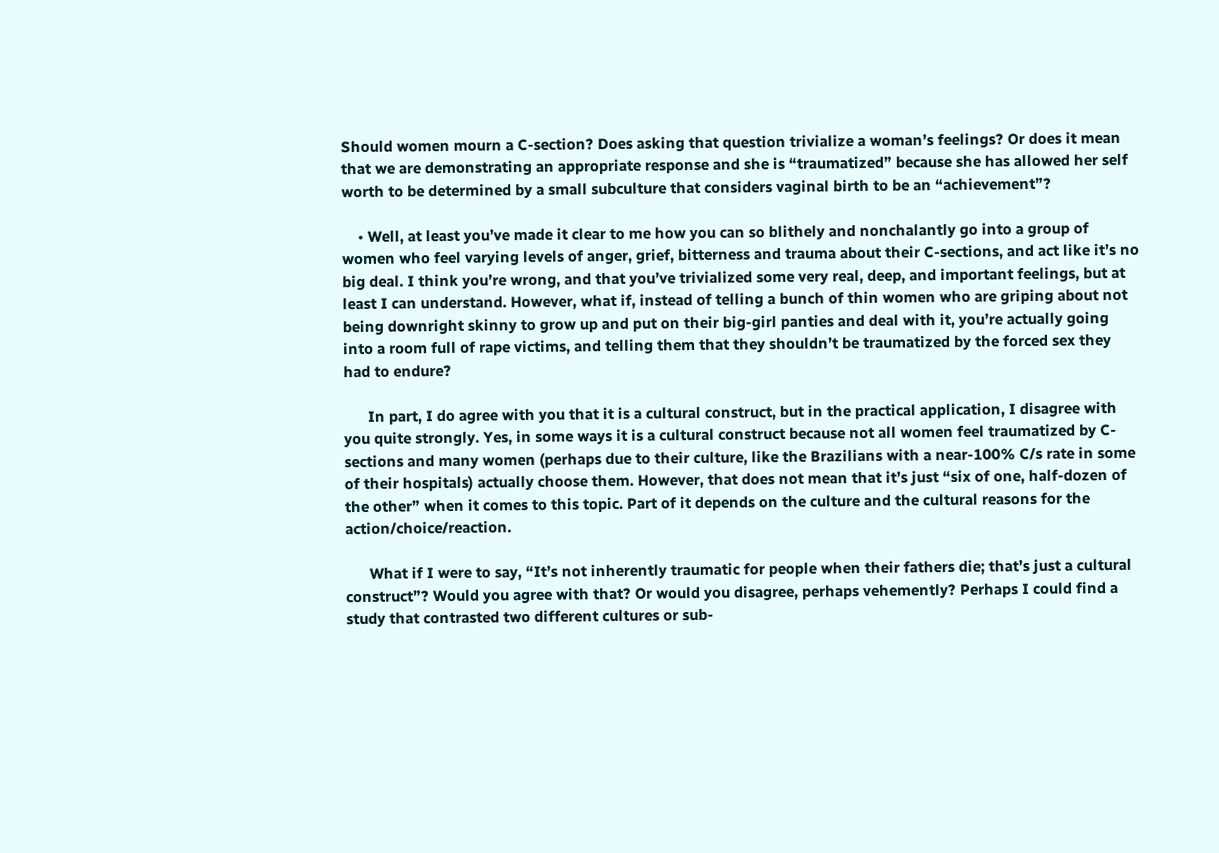Should women mourn a C-section? Does asking that question trivialize a woman’s feelings? Or does it mean that we are demonstrating an appropriate response and she is “traumatized” because she has allowed her self worth to be determined by a small subculture that considers vaginal birth to be an “achievement”?

    • Well, at least you’ve made it clear to me how you can so blithely and nonchalantly go into a group of women who feel varying levels of anger, grief, bitterness and trauma about their C-sections, and act like it’s no big deal. I think you’re wrong, and that you’ve trivialized some very real, deep, and important feelings, but at least I can understand. However, what if, instead of telling a bunch of thin women who are griping about not being downright skinny to grow up and put on their big-girl panties and deal with it, you’re actually going into a room full of rape victims, and telling them that they shouldn’t be traumatized by the forced sex they had to endure?

      In part, I do agree with you that it is a cultural construct, but in the practical application, I disagree with you quite strongly. Yes, in some ways it is a cultural construct because not all women feel traumatized by C-sections and many women (perhaps due to their culture, like the Brazilians with a near-100% C/s rate in some of their hospitals) actually choose them. However, that does not mean that it’s just “six of one, half-dozen of the other” when it comes to this topic. Part of it depends on the culture and the cultural reasons for the action/choice/reaction.

      What if I were to say, “It’s not inherently traumatic for people when their fathers die; that’s just a cultural construct”? Would you agree with that? Or would you disagree, perhaps vehemently? Perhaps I could find a study that contrasted two different cultures or sub-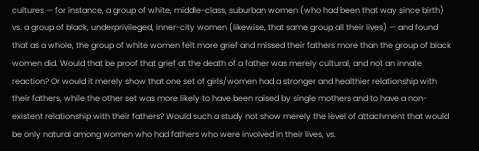cultures — for instance, a group of white, middle-class, suburban women (who had been that way since birth) vs. a group of black, underprivileged, inner-city women (likewise, that same group all their lives) — and found that as a whole, the group of white women felt more grief and missed their fathers more than the group of black women did. Would that be proof that grief at the death of a father was merely cultural, and not an innate reaction? Or would it merely show that one set of girls/women had a stronger and healthier relationship with their fathers, while the other set was more likely to have been raised by single mothers and to have a non-existent relationship with their fathers? Would such a study not show merely the level of attachment that would be only natural among women who had fathers who were involved in their lives, vs.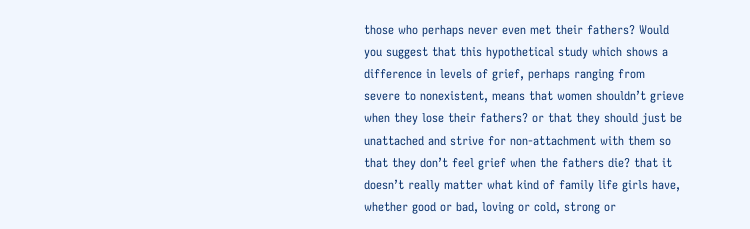those who perhaps never even met their fathers? Would you suggest that this hypothetical study which shows a difference in levels of grief, perhaps ranging from severe to nonexistent, means that women shouldn’t grieve when they lose their fathers? or that they should just be unattached and strive for non-attachment with them so that they don’t feel grief when the fathers die? that it doesn’t really matter what kind of family life girls have, whether good or bad, loving or cold, strong or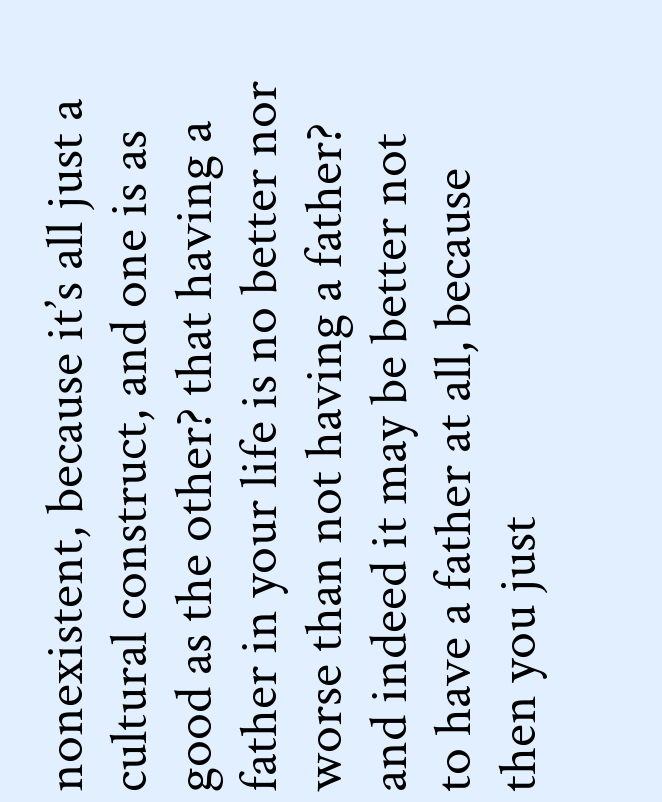nonexistent, because it’s all just a cultural construct, and one is as good as the other? that having a father in your life is no better nor worse than not having a father? and indeed it may be better not to have a father at all, because then you just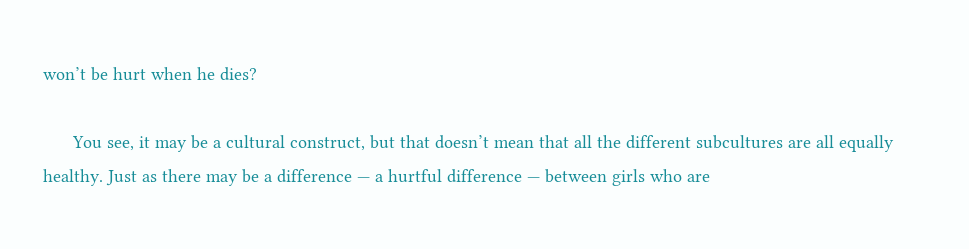won’t be hurt when he dies?

      You see, it may be a cultural construct, but that doesn’t mean that all the different subcultures are all equally healthy. Just as there may be a difference — a hurtful difference — between girls who are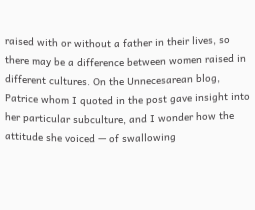raised with or without a father in their lives, so there may be a difference between women raised in different cultures. On the Unnecesarean blog, Patrice whom I quoted in the post gave insight into her particular subculture, and I wonder how the attitude she voiced — of swallowing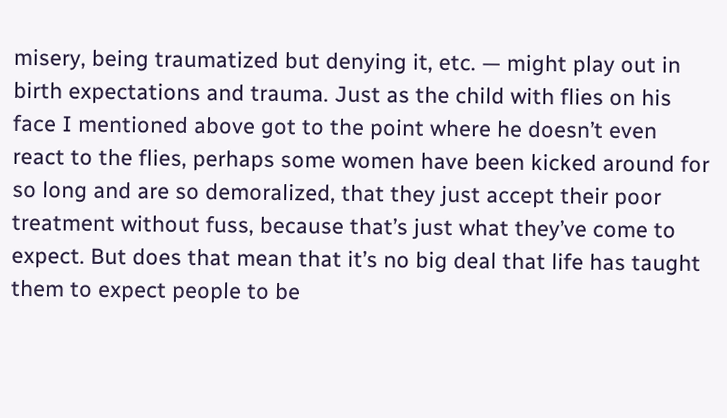misery, being traumatized but denying it, etc. — might play out in birth expectations and trauma. Just as the child with flies on his face I mentioned above got to the point where he doesn’t even react to the flies, perhaps some women have been kicked around for so long and are so demoralized, that they just accept their poor treatment without fuss, because that’s just what they’ve come to expect. But does that mean that it’s no big deal that life has taught them to expect people to be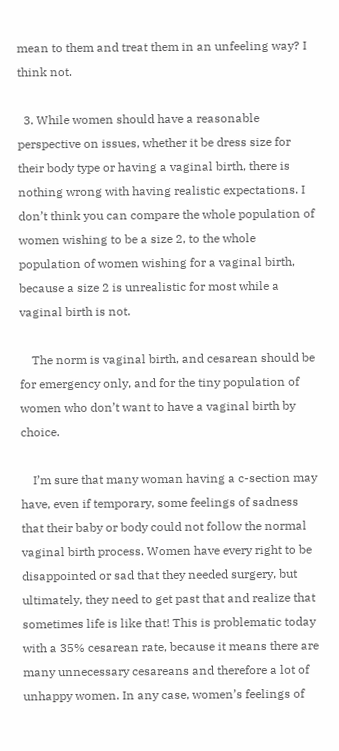mean to them and treat them in an unfeeling way? I think not.

  3. While women should have a reasonable perspective on issues, whether it be dress size for their body type or having a vaginal birth, there is nothing wrong with having realistic expectations. I don’t think you can compare the whole population of women wishing to be a size 2, to the whole population of women wishing for a vaginal birth, because a size 2 is unrealistic for most while a vaginal birth is not.

    The norm is vaginal birth, and cesarean should be for emergency only, and for the tiny population of women who don’t want to have a vaginal birth by choice.

    I’m sure that many woman having a c-section may have, even if temporary, some feelings of sadness that their baby or body could not follow the normal vaginal birth process. Women have every right to be disappointed or sad that they needed surgery, but ultimately, they need to get past that and realize that sometimes life is like that! This is problematic today with a 35% cesarean rate, because it means there are many unnecessary cesareans and therefore a lot of unhappy women. In any case, women’s feelings of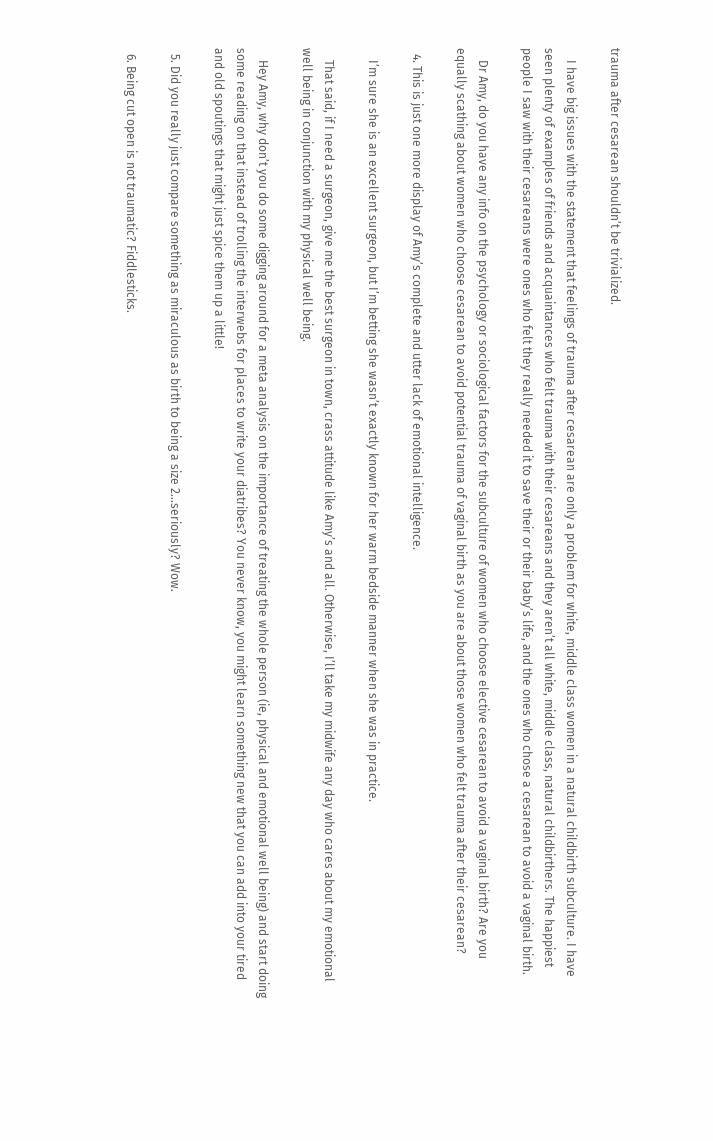trauma after cesarean shouldn’t be trivialized.

    I have big issues with the statement that feelings of trauma after cesarean are only a problem for white, middle class women in a natural childbirth subculture. I have seen plenty of examples of friends and acquaintances who felt trauma with their cesareans and they aren’t all white, middle class, natural childbirthers. The happiest people I saw with their cesareans were ones who felt they really needed it to save their or their baby’s life, and the ones who chose a cesarean to avoid a vaginal birth.

    Dr Amy, do you have any info on the psychology or sociological factors for the subculture of women who choose elective cesarean to avoid a vaginal birth? Are you equally scathing about women who choose cesarean to avoid potential trauma of vaginal birth as you are about those women who felt trauma after their cesarean?

  4. This is just one more display of Amy’s complete and utter lack of emotional intelligence.

    I’m sure she is an excellent surgeon, but I’m betting she wasn’t exactly known for her warm bedside manner when she was in practice.

    That said, if I need a surgeon, give me the best surgeon in town, crass attitude like Amy’s and all. Otherwise, I’ll take my midwife any day who cares about my emotional well being in conjunction with my physical well being.

    Hey Amy, why don’t you do some digging around for a meta analysis on the importance of treating the whole person (ie, physical and emotional well being) and start doing some reading on that instead of trolling the interwebs for places to write your diatribes? You never know, you might learn something new that you can add into your tired and old spoutings that might just spice them up a little!

  5. Did you really just compare something as miraculous as birth to being a size 2…seriously? Wow.

  6. Being cut open is not traumatic? Fiddlesticks.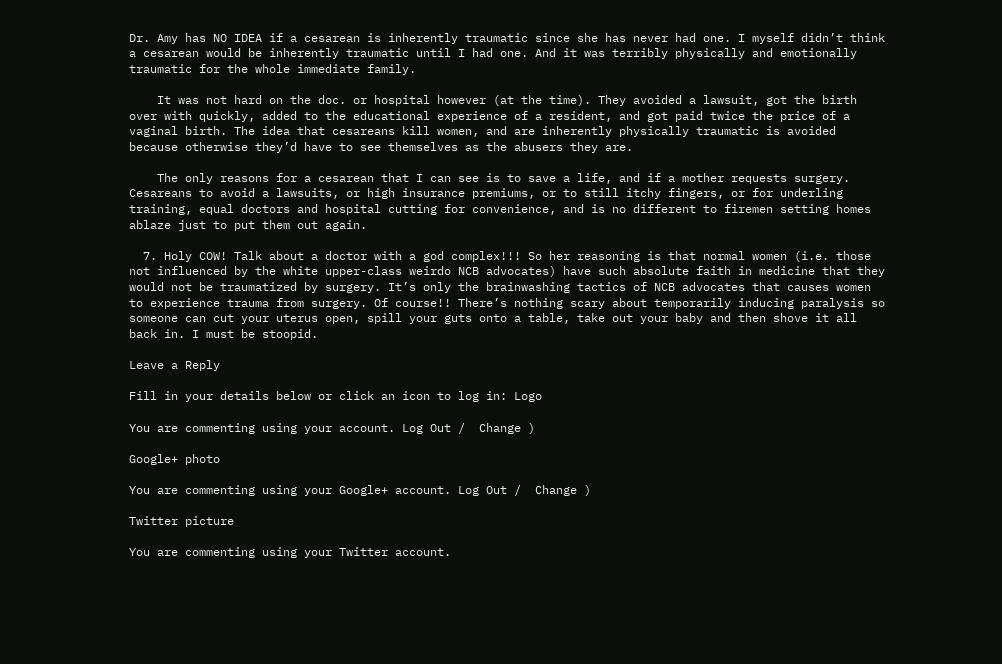Dr. Amy has NO IDEA if a cesarean is inherently traumatic since she has never had one. I myself didn’t think a cesarean would be inherently traumatic until I had one. And it was terribly physically and emotionally traumatic for the whole immediate family.

    It was not hard on the doc. or hospital however (at the time). They avoided a lawsuit, got the birth over with quickly, added to the educational experience of a resident, and got paid twice the price of a vaginal birth. The idea that cesareans kill women, and are inherently physically traumatic is avoided because otherwise they’d have to see themselves as the abusers they are.

    The only reasons for a cesarean that I can see is to save a life, and if a mother requests surgery. Cesareans to avoid a lawsuits, or high insurance premiums, or to still itchy fingers, or for underling training, equal doctors and hospital cutting for convenience, and is no different to firemen setting homes ablaze just to put them out again.

  7. Holy COW! Talk about a doctor with a god complex!!! So her reasoning is that normal women (i.e. those not influenced by the white upper-class weirdo NCB advocates) have such absolute faith in medicine that they would not be traumatized by surgery. It’s only the brainwashing tactics of NCB advocates that causes women to experience trauma from surgery. Of course!! There’s nothing scary about temporarily inducing paralysis so someone can cut your uterus open, spill your guts onto a table, take out your baby and then shove it all back in. I must be stoopid.

Leave a Reply

Fill in your details below or click an icon to log in: Logo

You are commenting using your account. Log Out /  Change )

Google+ photo

You are commenting using your Google+ account. Log Out /  Change )

Twitter picture

You are commenting using your Twitter account.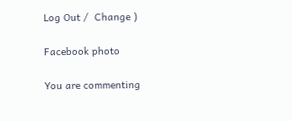Log Out /  Change )

Facebook photo

You are commenting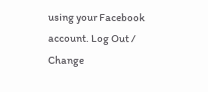using your Facebook account. Log Out /  Change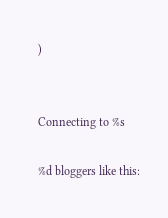)


Connecting to %s

%d bloggers like this: